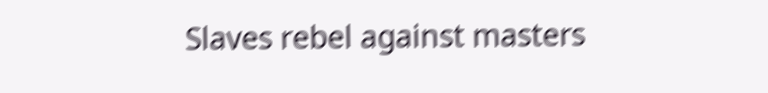Slaves rebel against masters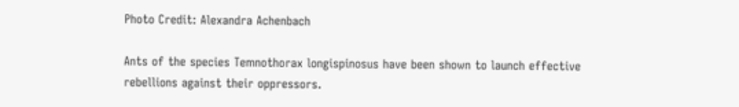Photo Credit: Alexandra Achenbach

Ants of the species Temnothorax longispinosus have been shown to launch effective rebellions against their oppressors.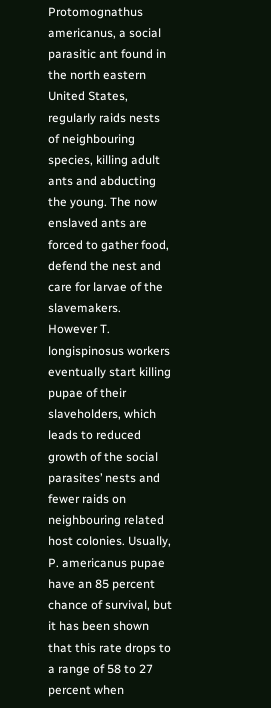Protomognathus americanus, a social parasitic ant found in the north eastern United States, regularly raids nests of neighbouring species, killing adult ants and abducting the young. The now enslaved ants are forced to gather food, defend the nest and care for larvae of the slavemakers. However T. longispinosus workers eventually start killing pupae of their slaveholders, which leads to reduced growth of the social parasites’ nests and fewer raids on neighbouring related host colonies. Usually, P. americanus pupae have an 85 percent chance of survival, but it has been shown that this rate drops to a range of 58 to 27 percent when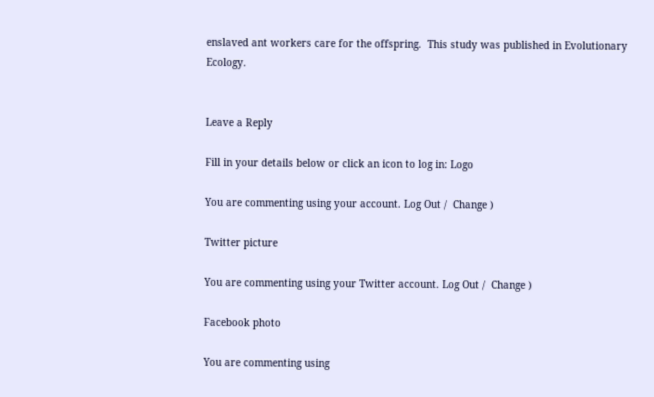enslaved ant workers care for the offspring.  This study was published in Evolutionary Ecology.


Leave a Reply

Fill in your details below or click an icon to log in: Logo

You are commenting using your account. Log Out /  Change )

Twitter picture

You are commenting using your Twitter account. Log Out /  Change )

Facebook photo

You are commenting using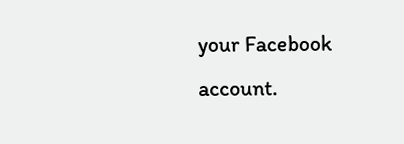your Facebook account.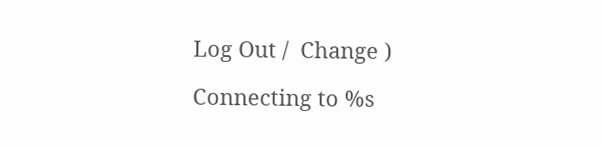Log Out /  Change )

Connecting to %s